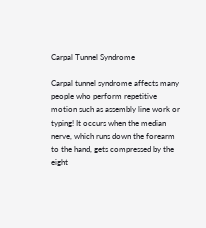Carpal Tunnel Syndrome

Carpal tunnel syndrome affects many people who perform repetitive motion such as assembly line work or typing! It occurs when the median nerve, which runs down the forearm to the hand, gets compressed by the eight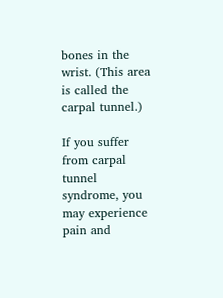bones in the wrist. (This area is called the carpal tunnel.)

If you suffer from carpal tunnel syndrome, you may experience pain and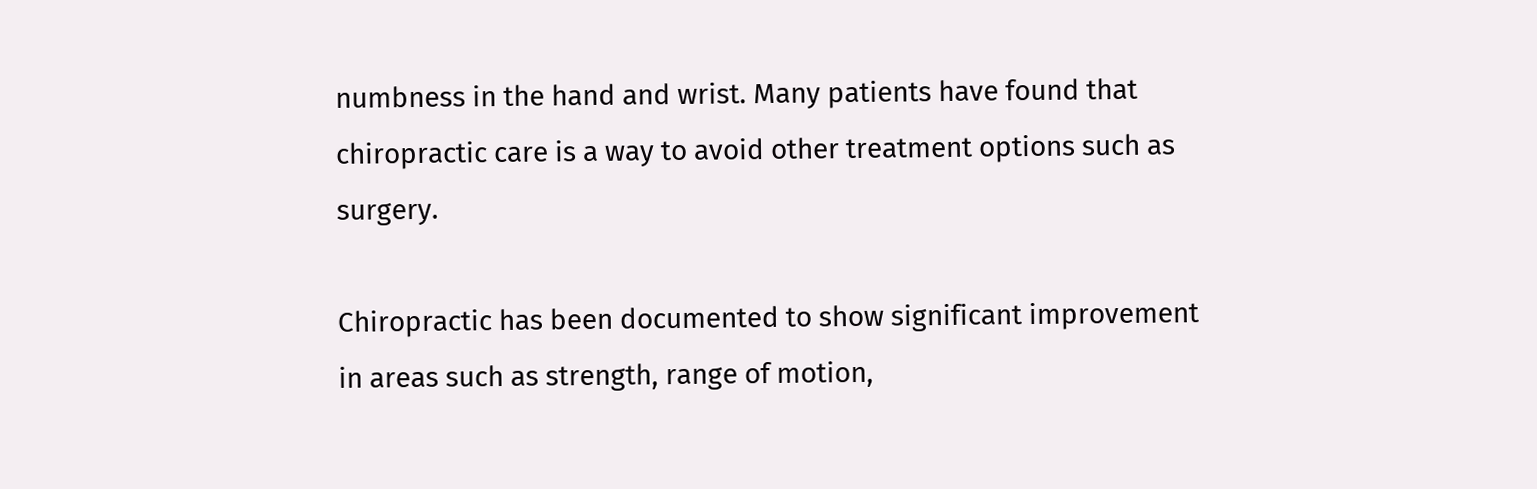numbness in the hand and wrist. Many patients have found that chiropractic care is a way to avoid other treatment options such as surgery.

Chiropractic has been documented to show significant improvement in areas such as strength, range of motion,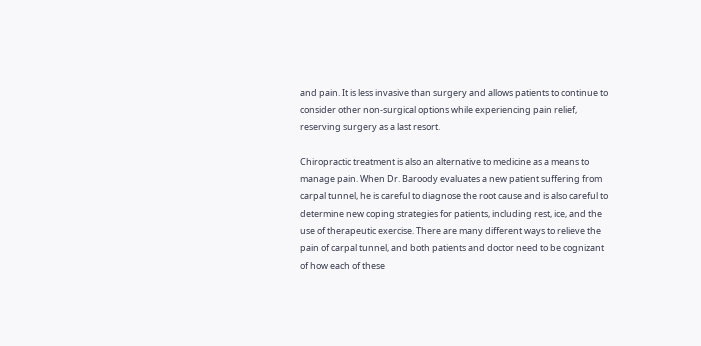and pain. It is less invasive than surgery and allows patients to continue to consider other non-surgical options while experiencing pain relief, reserving surgery as a last resort.

Chiropractic treatment is also an alternative to medicine as a means to manage pain. When Dr. Baroody evaluates a new patient suffering from carpal tunnel, he is careful to diagnose the root cause and is also careful to determine new coping strategies for patients, including rest, ice, and the use of therapeutic exercise. There are many different ways to relieve the pain of carpal tunnel, and both patients and doctor need to be cognizant of how each of these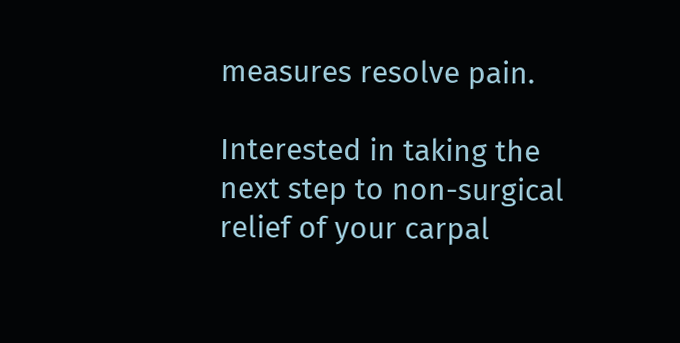measures resolve pain.

Interested in taking the next step to non-surgical relief of your carpal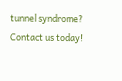tunnel syndrome? Contact us today!